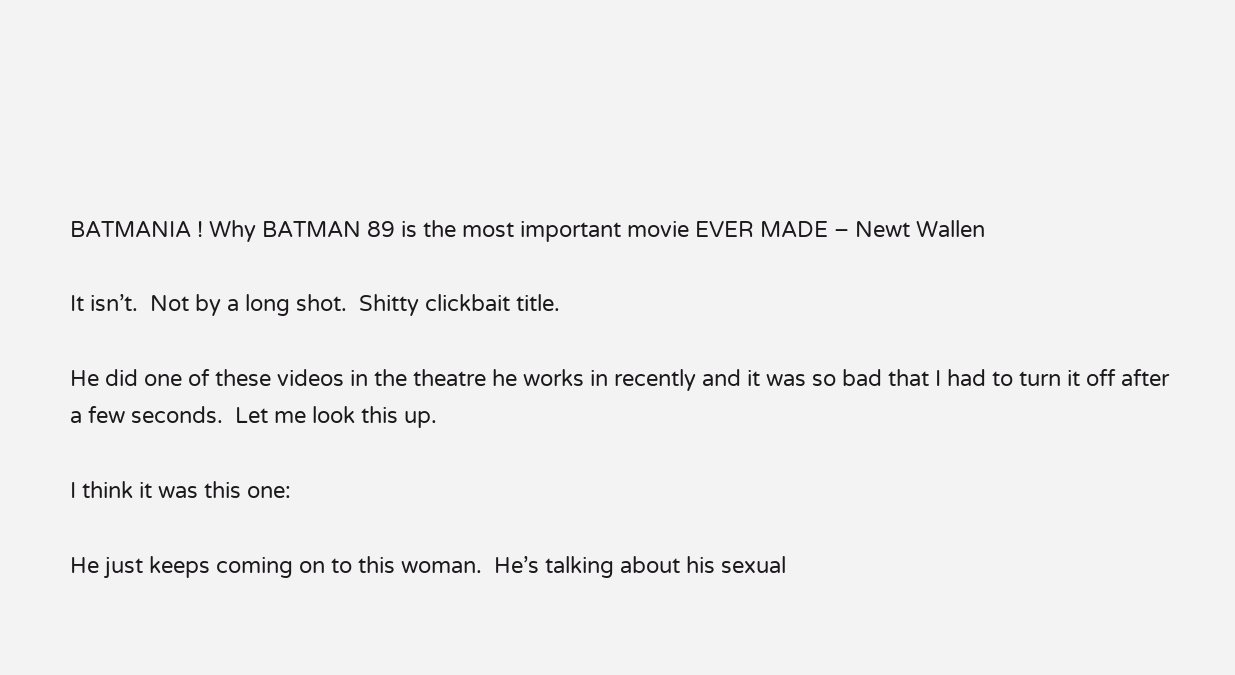BATMANIA ! Why BATMAN 89 is the most important movie EVER MADE – Newt Wallen

It isn’t.  Not by a long shot.  Shitty clickbait title.

He did one of these videos in the theatre he works in recently and it was so bad that I had to turn it off after a few seconds.  Let me look this up.

I think it was this one:

He just keeps coming on to this woman.  He’s talking about his sexual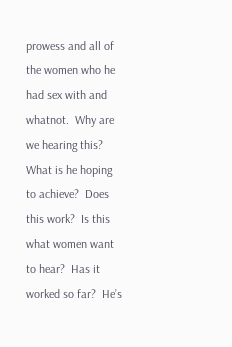prowess and all of the women who he had sex with and whatnot.  Why are we hearing this?  What is he hoping to achieve?  Does this work?  Is this what women want to hear?  Has it worked so far?  He’s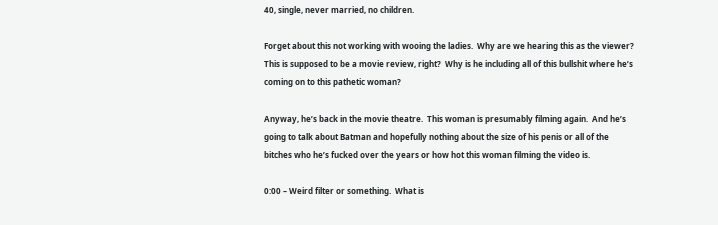40, single, never married, no children.

Forget about this not working with wooing the ladies.  Why are we hearing this as the viewer?  This is supposed to be a movie review, right?  Why is he including all of this bullshit where he’s coming on to this pathetic woman?

Anyway, he’s back in the movie theatre.  This woman is presumably filming again.  And he’s going to talk about Batman and hopefully nothing about the size of his penis or all of the bitches who he’s fucked over the years or how hot this woman filming the video is.

0:00 – Weird filter or something.  What is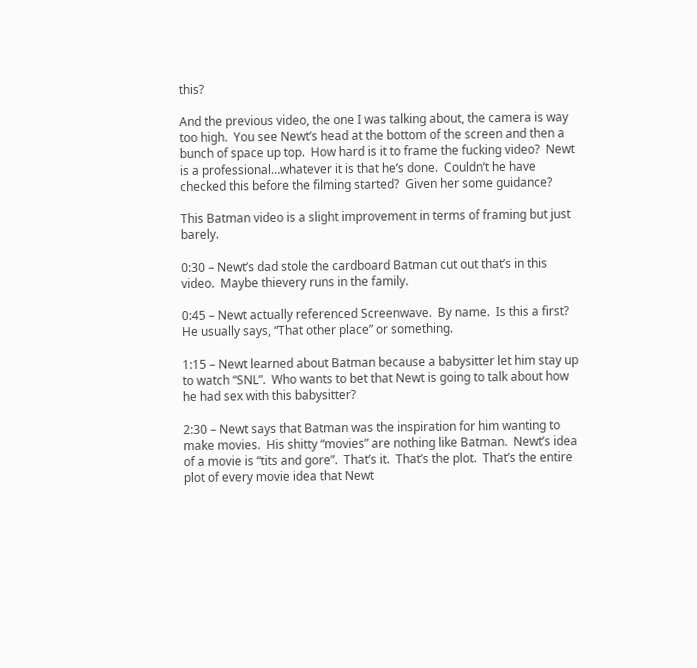this?

And the previous video, the one I was talking about, the camera is way too high.  You see Newt’s head at the bottom of the screen and then a bunch of space up top.  How hard is it to frame the fucking video?  Newt is a professional…whatever it is that he’s done.  Couldn’t he have checked this before the filming started?  Given her some guidance?

This Batman video is a slight improvement in terms of framing but just barely.

0:30 – Newt’s dad stole the cardboard Batman cut out that’s in this video.  Maybe thievery runs in the family.

0:45 – Newt actually referenced Screenwave.  By name.  Is this a first?  He usually says, “That other place” or something.

1:15 – Newt learned about Batman because a babysitter let him stay up to watch “SNL”.  Who wants to bet that Newt is going to talk about how he had sex with this babysitter?

2:30 – Newt says that Batman was the inspiration for him wanting to make movies.  His shitty “movies” are nothing like Batman.  Newt’s idea of a movie is “tits and gore”.  That’s it.  That’s the plot.  That’s the entire plot of every movie idea that Newt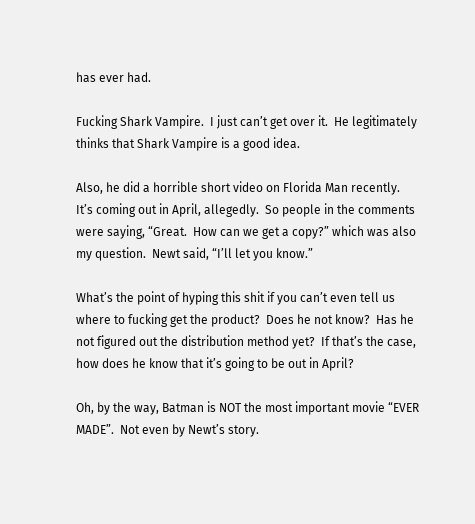has ever had.

Fucking Shark Vampire.  I just can’t get over it.  He legitimately thinks that Shark Vampire is a good idea.

Also, he did a horrible short video on Florida Man recently.  It’s coming out in April, allegedly.  So people in the comments were saying, “Great.  How can we get a copy?” which was also my question.  Newt said, “I’ll let you know.”

What’s the point of hyping this shit if you can’t even tell us where to fucking get the product?  Does he not know?  Has he not figured out the distribution method yet?  If that’s the case, how does he know that it’s going to be out in April?

Oh, by the way, Batman is NOT the most important movie “EVER MADE”.  Not even by Newt’s story.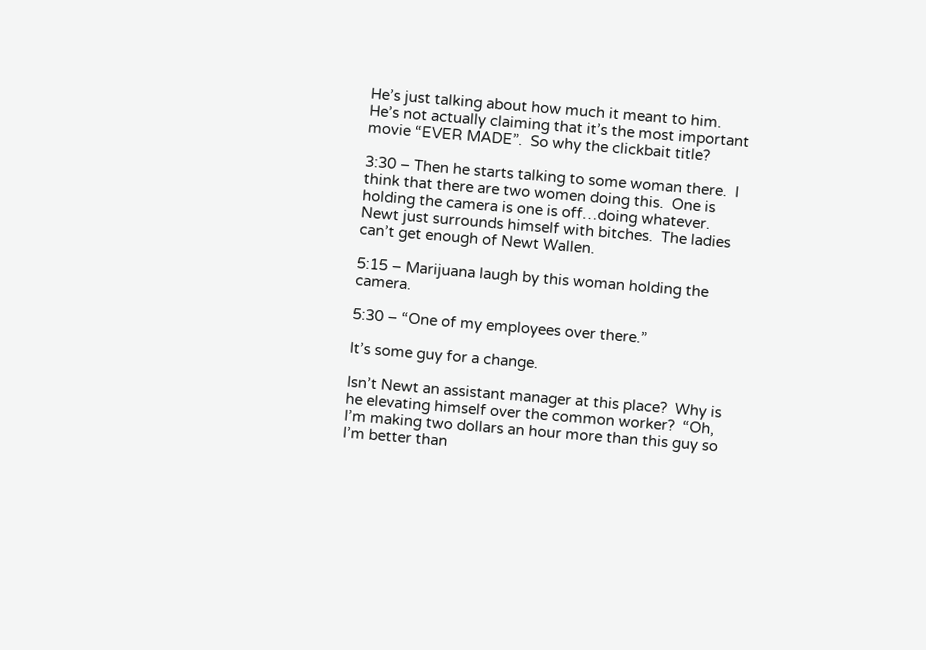He’s just talking about how much it meant to him.  He’s not actually claiming that it’s the most important movie “EVER MADE”.  So why the clickbait title?

3:30 – Then he starts talking to some woman there.  I think that there are two women doing this.  One is holding the camera is one is off…doing whatever.  Newt just surrounds himself with bitches.  The ladies can’t get enough of Newt Wallen.

5:15 – Marijuana laugh by this woman holding the camera.

5:30 – “One of my employees over there.”

It’s some guy for a change.

Isn’t Newt an assistant manager at this place?  Why is he elevating himself over the common worker?  “Oh, I’m making two dollars an hour more than this guy so I’m better than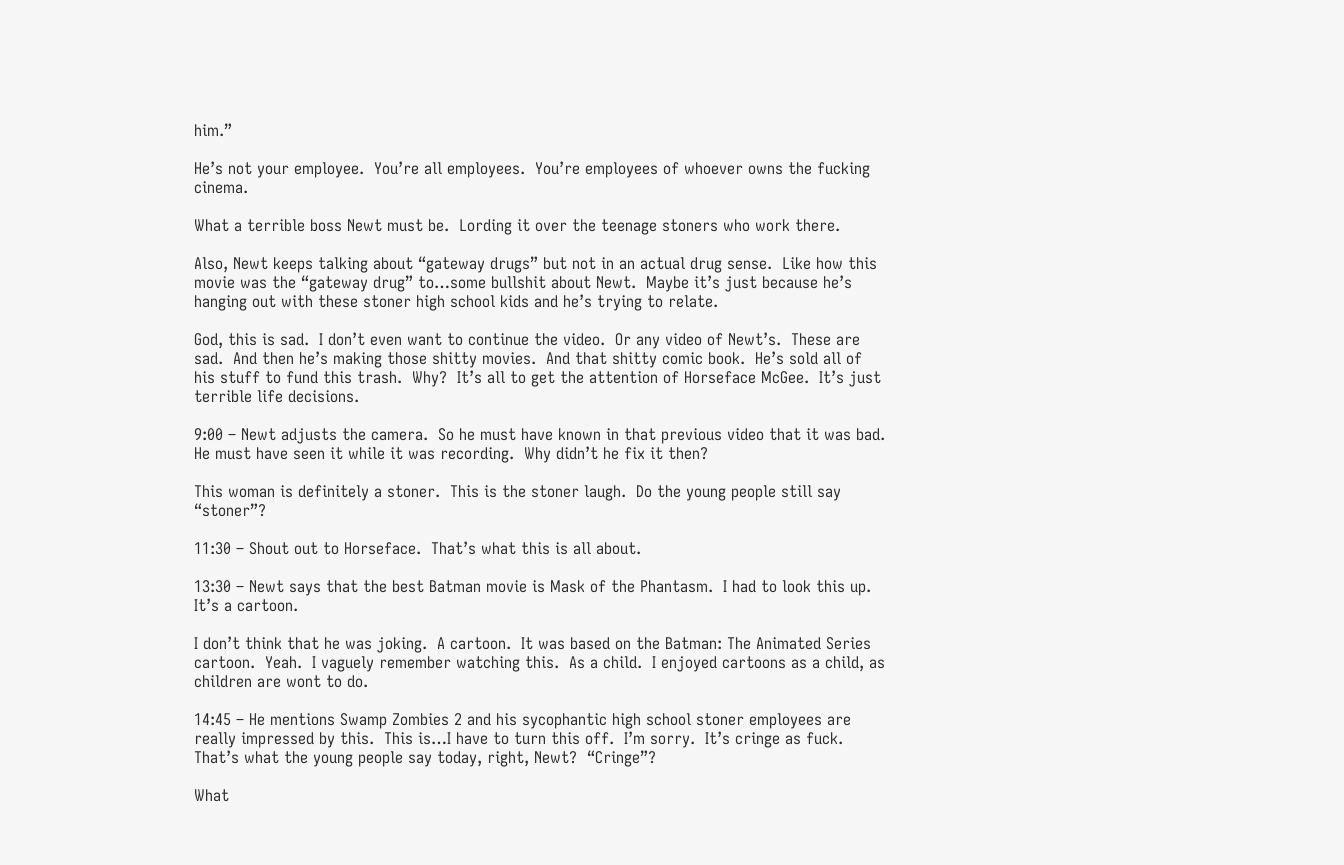him.”

He’s not your employee.  You’re all employees.  You’re employees of whoever owns the fucking cinema.

What a terrible boss Newt must be.  Lording it over the teenage stoners who work there.

Also, Newt keeps talking about “gateway drugs” but not in an actual drug sense.  Like how this movie was the “gateway drug” to…some bullshit about Newt.  Maybe it’s just because he’s hanging out with these stoner high school kids and he’s trying to relate.

God, this is sad.  I don’t even want to continue the video.  Or any video of Newt’s.  These are sad.  And then he’s making those shitty movies.  And that shitty comic book.  He’s sold all of his stuff to fund this trash.  Why?  It’s all to get the attention of Horseface McGee.  It’s just terrible life decisions.

9:00 – Newt adjusts the camera.  So he must have known in that previous video that it was bad.  He must have seen it while it was recording.  Why didn’t he fix it then?

This woman is definitely a stoner.  This is the stoner laugh.  Do the young people still say “stoner”?

11:30 – Shout out to Horseface.  That’s what this is all about.

13:30 – Newt says that the best Batman movie is Mask of the Phantasm.  I had to look this up.  It’s a cartoon.

I don’t think that he was joking.  A cartoon.  It was based on the Batman: The Animated Series cartoon.  Yeah.  I vaguely remember watching this.  As a child.  I enjoyed cartoons as a child, as children are wont to do.

14:45 – He mentions Swamp Zombies 2 and his sycophantic high school stoner employees are really impressed by this.  This is…I have to turn this off.  I’m sorry.  It’s cringe as fuck.  That’s what the young people say today, right, Newt?  “Cringe”?

What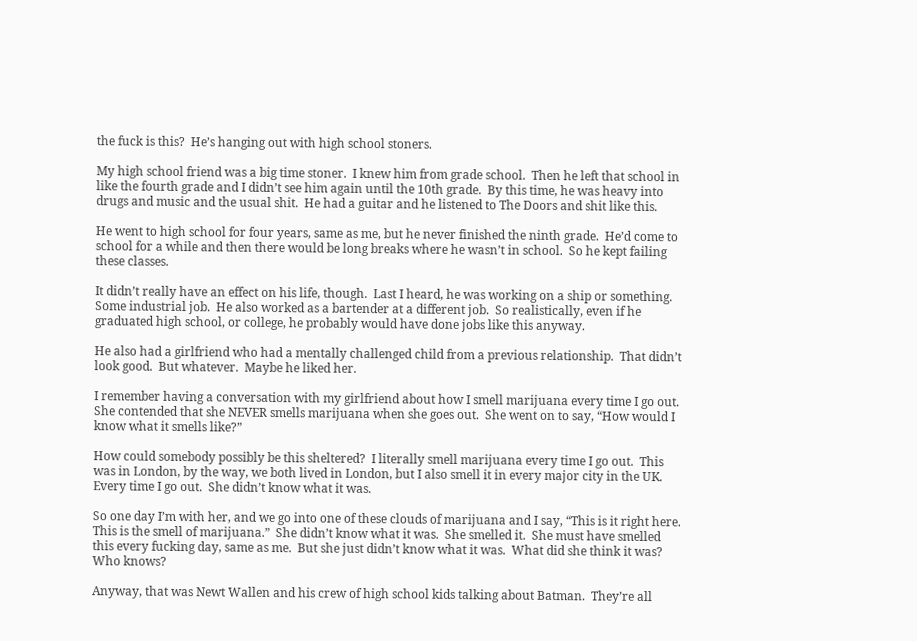the fuck is this?  He’s hanging out with high school stoners.

My high school friend was a big time stoner.  I knew him from grade school.  Then he left that school in like the fourth grade and I didn’t see him again until the 10th grade.  By this time, he was heavy into drugs and music and the usual shit.  He had a guitar and he listened to The Doors and shit like this.

He went to high school for four years, same as me, but he never finished the ninth grade.  He’d come to school for a while and then there would be long breaks where he wasn’t in school.  So he kept failing these classes.

It didn’t really have an effect on his life, though.  Last I heard, he was working on a ship or something.  Some industrial job.  He also worked as a bartender at a different job.  So realistically, even if he graduated high school, or college, he probably would have done jobs like this anyway.

He also had a girlfriend who had a mentally challenged child from a previous relationship.  That didn’t look good.  But whatever.  Maybe he liked her.

I remember having a conversation with my girlfriend about how I smell marijuana every time I go out.  She contended that she NEVER smells marijuana when she goes out.  She went on to say, “How would I know what it smells like?”

How could somebody possibly be this sheltered?  I literally smell marijuana every time I go out.  This was in London, by the way, we both lived in London, but I also smell it in every major city in the UK.  Every time I go out.  She didn’t know what it was.

So one day I’m with her, and we go into one of these clouds of marijuana and I say, “This is it right here.  This is the smell of marijuana.”  She didn’t know what it was.  She smelled it.  She must have smelled this every fucking day, same as me.  But she just didn’t know what it was.  What did she think it was?  Who knows?

Anyway, that was Newt Wallen and his crew of high school kids talking about Batman.  They’re all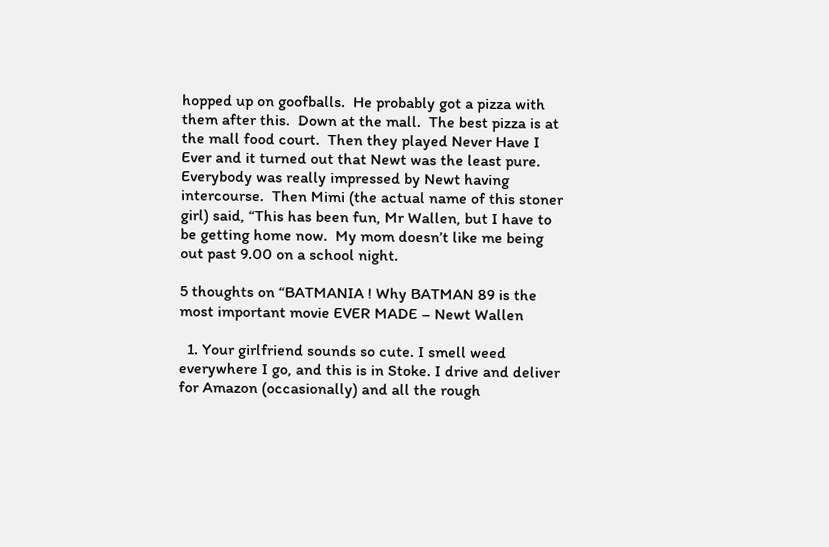hopped up on goofballs.  He probably got a pizza with them after this.  Down at the mall.  The best pizza is at the mall food court.  Then they played Never Have I Ever and it turned out that Newt was the least pure.  Everybody was really impressed by Newt having intercourse.  Then Mimi (the actual name of this stoner girl) said, “This has been fun, Mr Wallen, but I have to be getting home now.  My mom doesn’t like me being out past 9.00 on a school night.

5 thoughts on “BATMANIA ! Why BATMAN 89 is the most important movie EVER MADE – Newt Wallen

  1. Your girlfriend sounds so cute. I smell weed everywhere I go, and this is in Stoke. I drive and deliver for Amazon (occasionally) and all the rough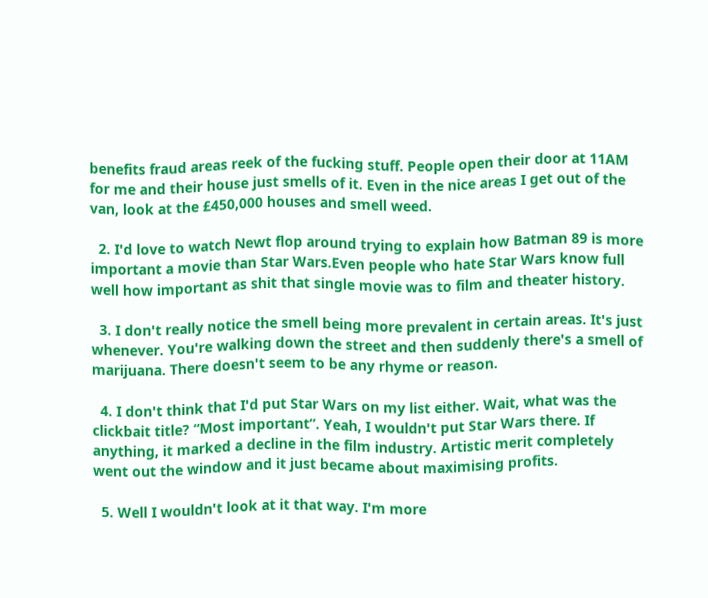benefits fraud areas reek of the fucking stuff. People open their door at 11AM for me and their house just smells of it. Even in the nice areas I get out of the van, look at the £450,000 houses and smell weed.

  2. I'd love to watch Newt flop around trying to explain how Batman 89 is more important a movie than Star Wars.Even people who hate Star Wars know full well how important as shit that single movie was to film and theater history.

  3. I don't really notice the smell being more prevalent in certain areas. It's just whenever. You're walking down the street and then suddenly there's a smell of marijuana. There doesn't seem to be any rhyme or reason.

  4. I don't think that I'd put Star Wars on my list either. Wait, what was the clickbait title? “Most important”. Yeah, I wouldn't put Star Wars there. If anything, it marked a decline in the film industry. Artistic merit completely went out the window and it just became about maximising profits.

  5. Well I wouldn't look at it that way. I'm more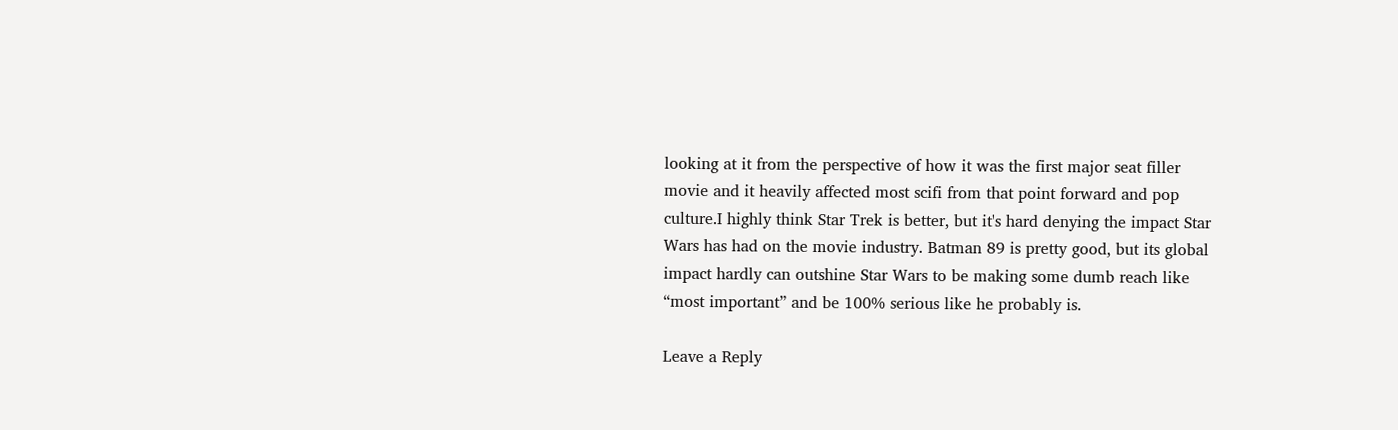looking at it from the perspective of how it was the first major seat filler movie and it heavily affected most scifi from that point forward and pop culture.I highly think Star Trek is better, but it's hard denying the impact Star Wars has had on the movie industry. Batman 89 is pretty good, but its global impact hardly can outshine Star Wars to be making some dumb reach like “most important” and be 100% serious like he probably is.

Leave a Reply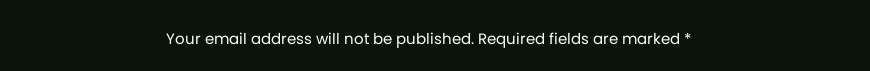Your email address will not be published. Required fields are marked *